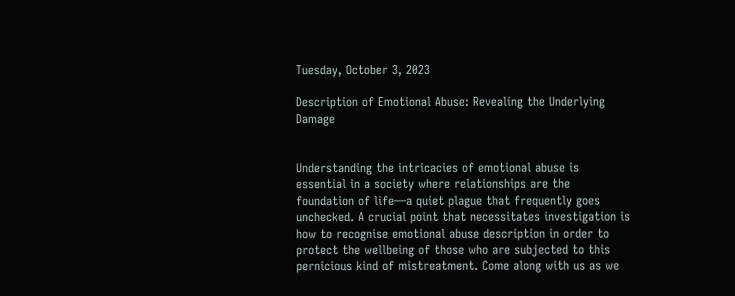Tuesday, October 3, 2023

Description of Emotional Abuse: Revealing the Underlying Damage


Understanding the intricacies of emotional abuse is essential in a society where relationships are the foundation of life—a quiet plague that frequently goes unchecked. A crucial point that necessitates investigation is how to recognise emotional abuse description in order to protect the wellbeing of those who are subjected to this pernicious kind of mistreatment. Come along with us as we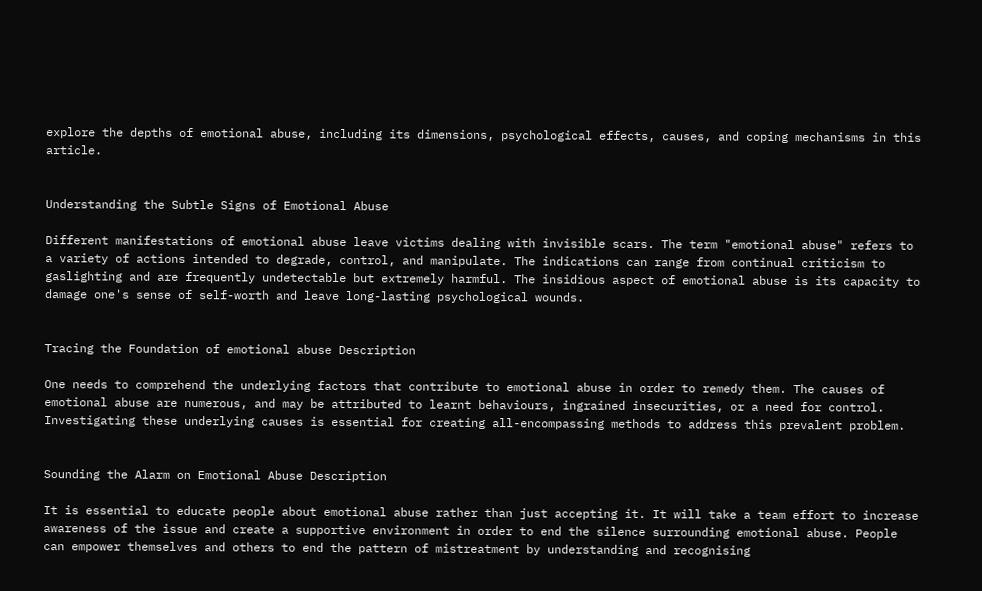explore the depths of emotional abuse, including its dimensions, psychological effects, causes, and coping mechanisms in this article.


Understanding the Subtle Signs of Emotional Abuse

Different manifestations of emotional abuse leave victims dealing with invisible scars. The term "emotional abuse" refers to a variety of actions intended to degrade, control, and manipulate. The indications can range from continual criticism to gaslighting and are frequently undetectable but extremely harmful. The insidious aspect of emotional abuse is its capacity to damage one's sense of self-worth and leave long-lasting psychological wounds.


Tracing the Foundation of emotional abuse Description

One needs to comprehend the underlying factors that contribute to emotional abuse in order to remedy them. The causes of emotional abuse are numerous, and may be attributed to learnt behaviours, ingrained insecurities, or a need for control. Investigating these underlying causes is essential for creating all-encompassing methods to address this prevalent problem.


Sounding the Alarm on Emotional Abuse Description

It is essential to educate people about emotional abuse rather than just accepting it. It will take a team effort to increase awareness of the issue and create a supportive environment in order to end the silence surrounding emotional abuse. People can empower themselves and others to end the pattern of mistreatment by understanding and recognising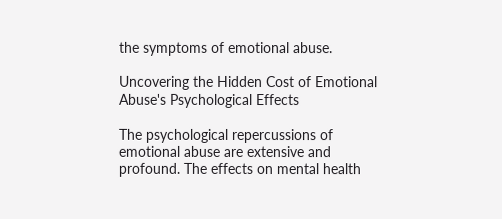the symptoms of emotional abuse.

Uncovering the Hidden Cost of Emotional Abuse's Psychological Effects

The psychological repercussions of emotional abuse are extensive and profound. The effects on mental health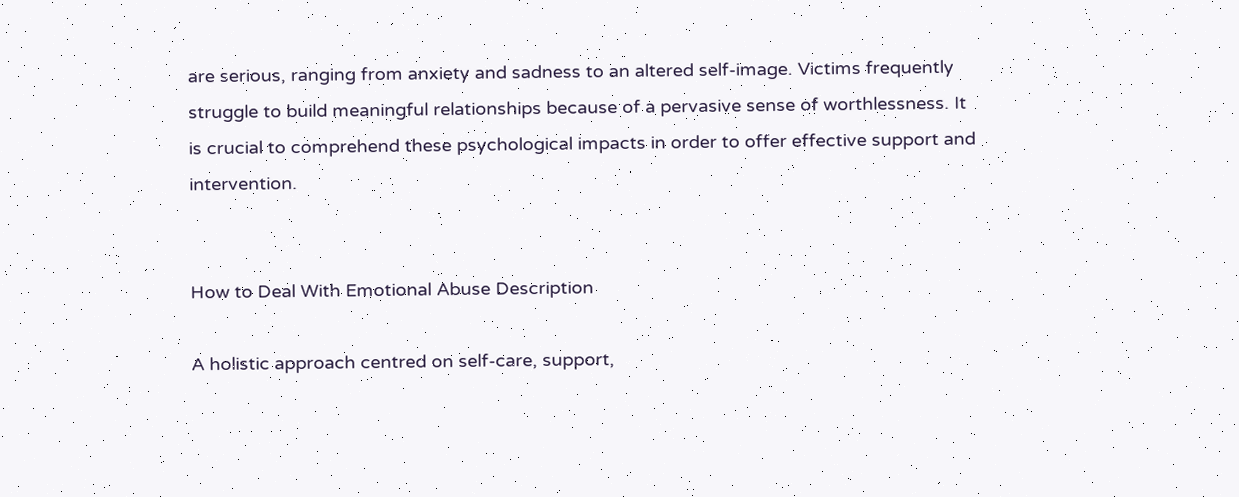are serious, ranging from anxiety and sadness to an altered self-image. Victims frequently struggle to build meaningful relationships because of a pervasive sense of worthlessness. It is crucial to comprehend these psychological impacts in order to offer effective support and intervention.


How to Deal With Emotional Abuse Description

A holistic approach centred on self-care, support,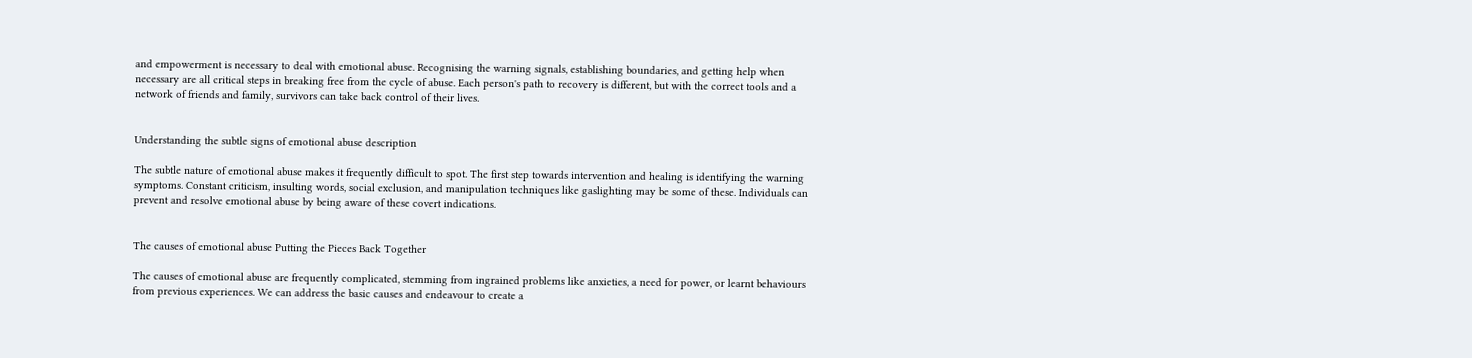and empowerment is necessary to deal with emotional abuse. Recognising the warning signals, establishing boundaries, and getting help when necessary are all critical steps in breaking free from the cycle of abuse. Each person's path to recovery is different, but with the correct tools and a network of friends and family, survivors can take back control of their lives.


Understanding the subtle signs of emotional abuse description

The subtle nature of emotional abuse makes it frequently difficult to spot. The first step towards intervention and healing is identifying the warning symptoms. Constant criticism, insulting words, social exclusion, and manipulation techniques like gaslighting may be some of these. Individuals can prevent and resolve emotional abuse by being aware of these covert indications.


The causes of emotional abuse Putting the Pieces Back Together

The causes of emotional abuse are frequently complicated, stemming from ingrained problems like anxieties, a need for power, or learnt behaviours from previous experiences. We can address the basic causes and endeavour to create a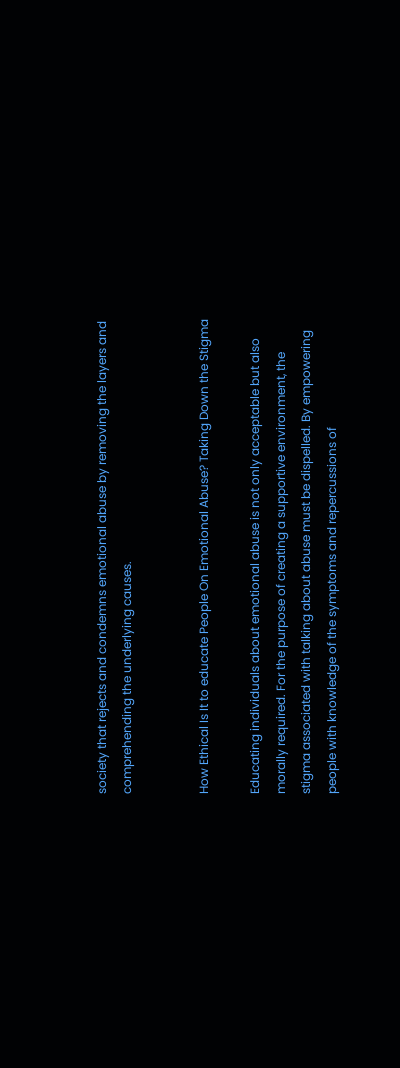society that rejects and condemns emotional abuse by removing the layers and comprehending the underlying causes.


How Ethical Is It to educate People On Emotional Abuse? Taking Down the Stigma

Educating individuals about emotional abuse is not only acceptable but also morally required. For the purpose of creating a supportive environment, the stigma associated with talking about abuse must be dispelled. By empowering people with knowledge of the symptoms and repercussions of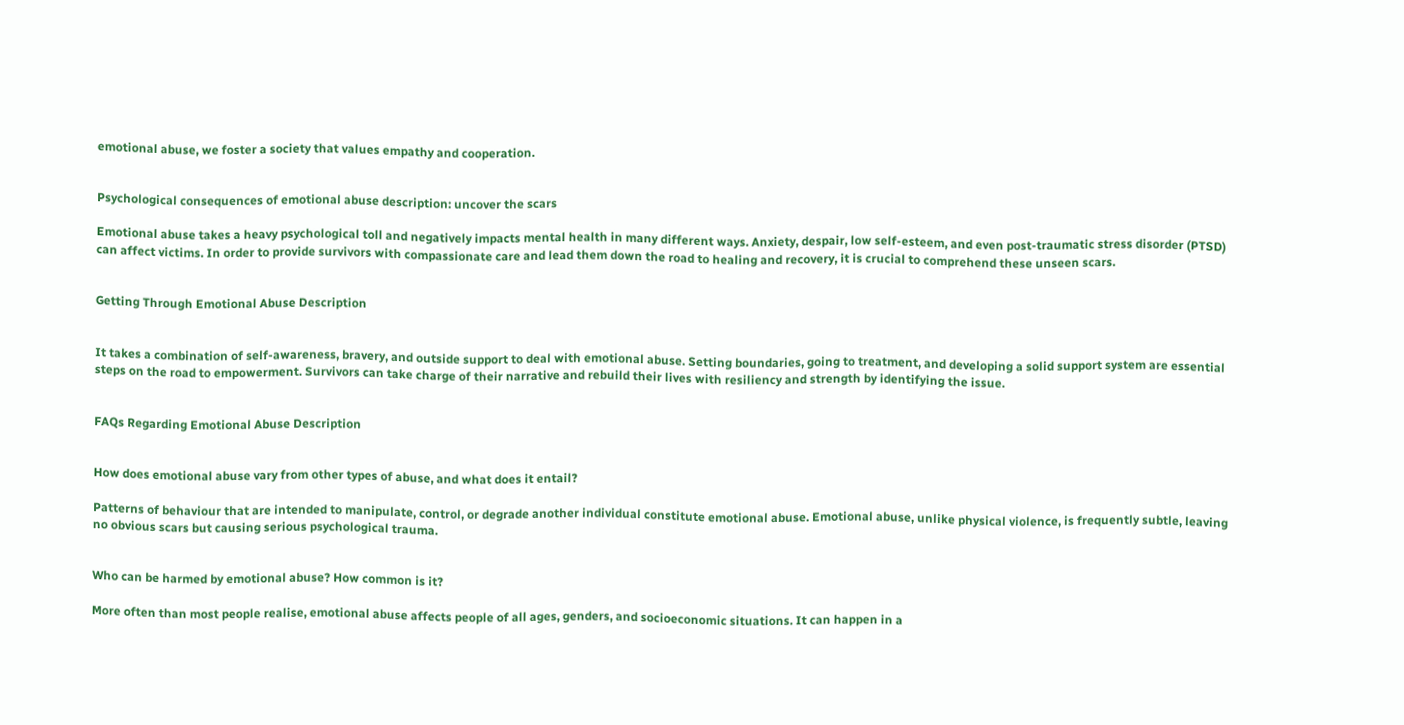emotional abuse, we foster a society that values empathy and cooperation.


Psychological consequences of emotional abuse description: uncover the scars

Emotional abuse takes a heavy psychological toll and negatively impacts mental health in many different ways. Anxiety, despair, low self-esteem, and even post-traumatic stress disorder (PTSD) can affect victims. In order to provide survivors with compassionate care and lead them down the road to healing and recovery, it is crucial to comprehend these unseen scars.


Getting Through Emotional Abuse Description


It takes a combination of self-awareness, bravery, and outside support to deal with emotional abuse. Setting boundaries, going to treatment, and developing a solid support system are essential steps on the road to empowerment. Survivors can take charge of their narrative and rebuild their lives with resiliency and strength by identifying the issue.


FAQs Regarding Emotional Abuse Description


How does emotional abuse vary from other types of abuse, and what does it entail?

Patterns of behaviour that are intended to manipulate, control, or degrade another individual constitute emotional abuse. Emotional abuse, unlike physical violence, is frequently subtle, leaving no obvious scars but causing serious psychological trauma.


Who can be harmed by emotional abuse? How common is it?

More often than most people realise, emotional abuse affects people of all ages, genders, and socioeconomic situations. It can happen in a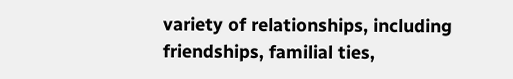variety of relationships, including friendships, familial ties,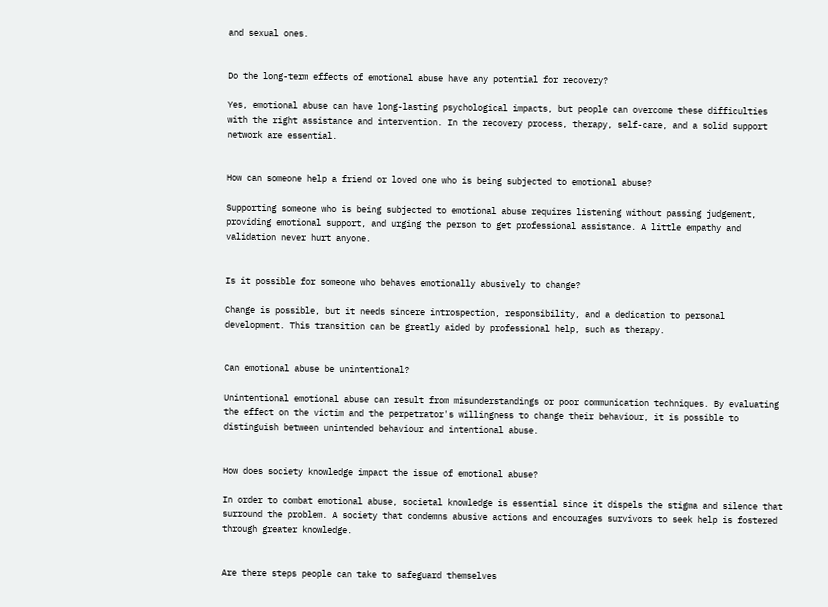and sexual ones.


Do the long-term effects of emotional abuse have any potential for recovery?

Yes, emotional abuse can have long-lasting psychological impacts, but people can overcome these difficulties with the right assistance and intervention. In the recovery process, therapy, self-care, and a solid support network are essential.


How can someone help a friend or loved one who is being subjected to emotional abuse?

Supporting someone who is being subjected to emotional abuse requires listening without passing judgement, providing emotional support, and urging the person to get professional assistance. A little empathy and validation never hurt anyone.


Is it possible for someone who behaves emotionally abusively to change?

Change is possible, but it needs sincere introspection, responsibility, and a dedication to personal development. This transition can be greatly aided by professional help, such as therapy.


Can emotional abuse be unintentional?

Unintentional emotional abuse can result from misunderstandings or poor communication techniques. By evaluating the effect on the victim and the perpetrator's willingness to change their behaviour, it is possible to distinguish between unintended behaviour and intentional abuse.


How does society knowledge impact the issue of emotional abuse?

In order to combat emotional abuse, societal knowledge is essential since it dispels the stigma and silence that surround the problem. A society that condemns abusive actions and encourages survivors to seek help is fostered through greater knowledge.


Are there steps people can take to safeguard themselves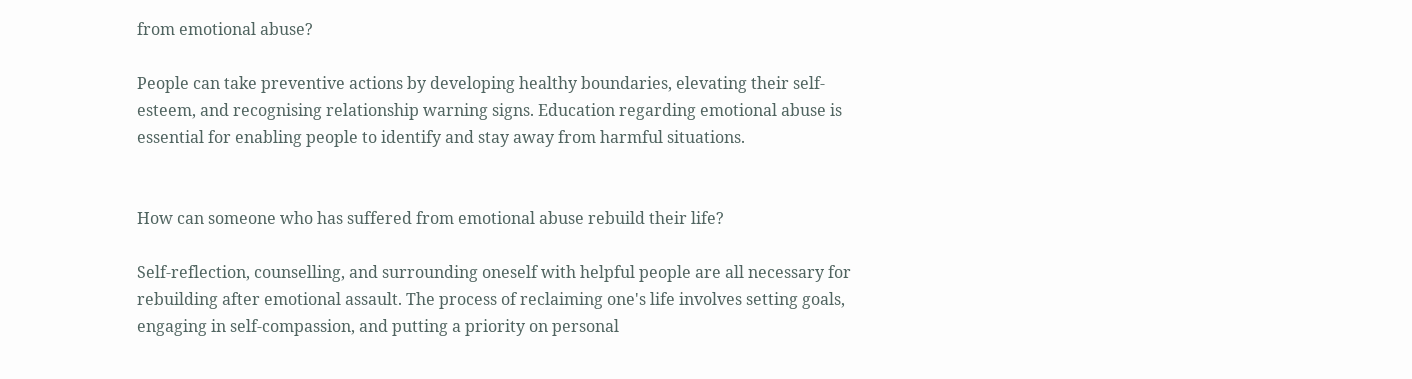from emotional abuse?

People can take preventive actions by developing healthy boundaries, elevating their self-esteem, and recognising relationship warning signs. Education regarding emotional abuse is essential for enabling people to identify and stay away from harmful situations.


How can someone who has suffered from emotional abuse rebuild their life?

Self-reflection, counselling, and surrounding oneself with helpful people are all necessary for rebuilding after emotional assault. The process of reclaiming one's life involves setting goals, engaging in self-compassion, and putting a priority on personal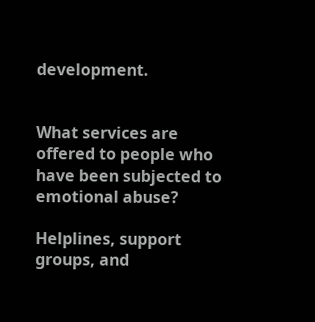development.


What services are offered to people who have been subjected to emotional abuse?

Helplines, support groups, and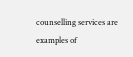counselling services are examples of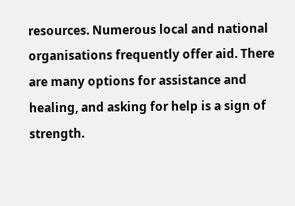resources. Numerous local and national organisations frequently offer aid. There are many options for assistance and healing, and asking for help is a sign of strength.